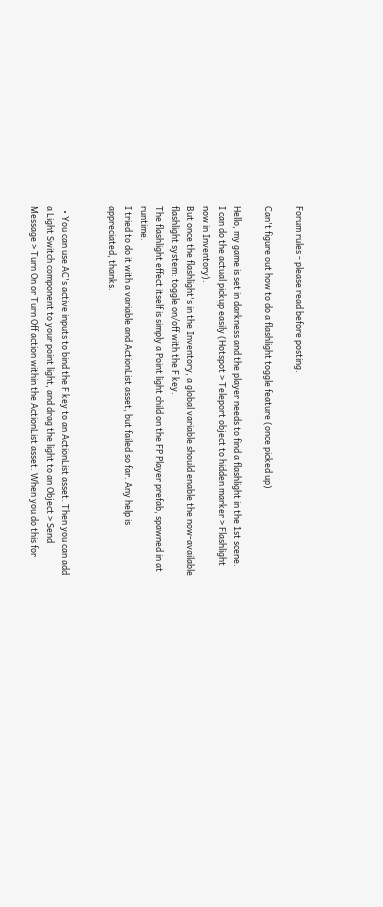Forum rules - please read before posting.

Can't figure out how to do a flashlight toggle feature (once picked up)

Hello, my game is set in darkness and the player needs to find a flashlight in the 1st scene.
I can do the actual pickup easily (Hotspot > Teleport object to hidden marker > Flashlight now in Inventory).
But once the flashlight's in the Inventory, a global variable should enable the now-available flashlight system: toggle on/off with the F key.
The flashlight effect itself is simply a Point light child on the FP Player prefab, spawned in at runtime.
I tried to do it with a variable and ActionList asset, but failed so far. Any help is appreciated, thanks.


  • You can use AC's active inputs to bind the F key to an ActionList asset. Then you can add a Light Switch component to your point light, and drag the light to an Object > Send Message > Turn On or Turn Off action within the ActionList asset. When you do this for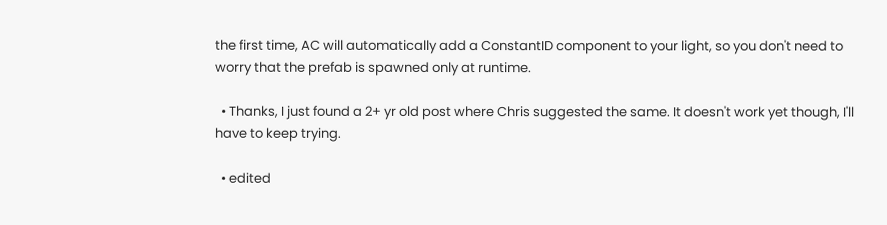the first time, AC will automatically add a ConstantID component to your light, so you don't need to worry that the prefab is spawned only at runtime.

  • Thanks, I just found a 2+ yr old post where Chris suggested the same. It doesn't work yet though, I'll have to keep trying.

  • edited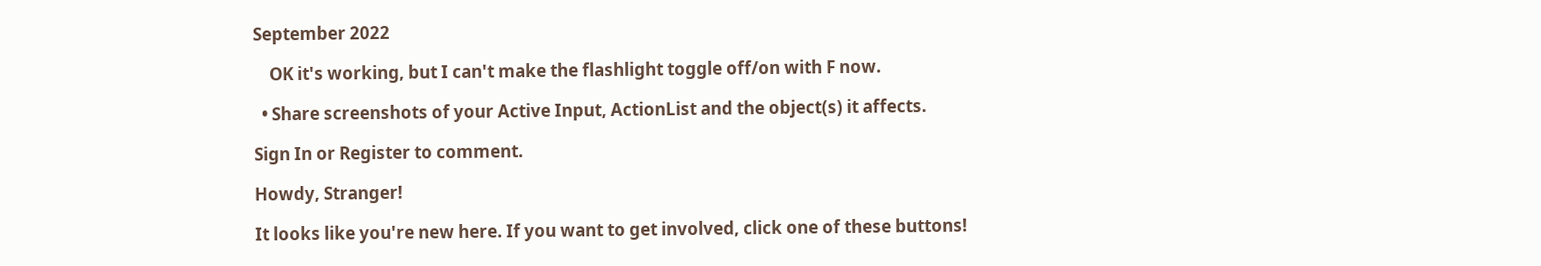September 2022

    OK it's working, but I can't make the flashlight toggle off/on with F now.

  • Share screenshots of your Active Input, ActionList and the object(s) it affects.

Sign In or Register to comment.

Howdy, Stranger!

It looks like you're new here. If you want to get involved, click one of these buttons!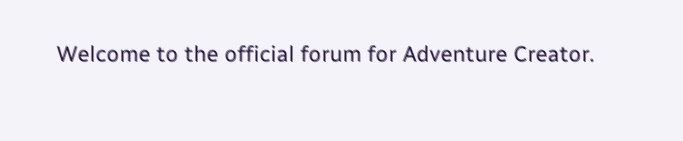Welcome to the official forum for Adventure Creator.